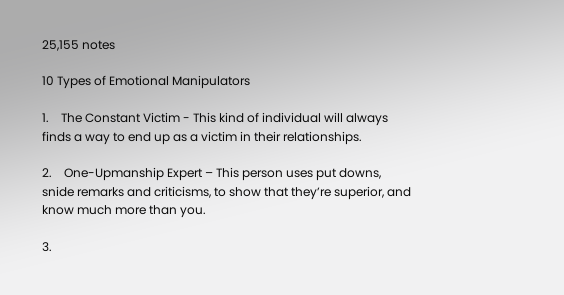25,155 notes

10 Types of Emotional Manipulators

1.    The Constant Victim - This kind of individual will always finds a way to end up as a victim in their relationships.

2.    One-Upmanship Expert – This person uses put downs, snide remarks and criticisms, to show that they’re superior, and know much more than you.

3.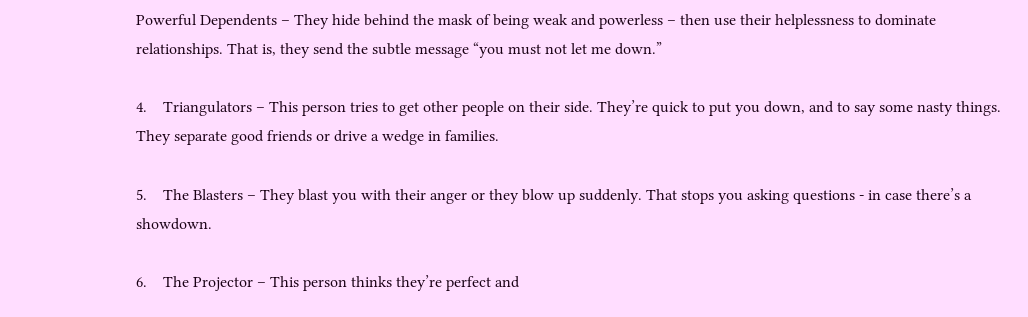Powerful Dependents – They hide behind the mask of being weak and powerless – then use their helplessness to dominate relationships. That is, they send the subtle message “you must not let me down.”

4.    Triangulators – This person tries to get other people on their side. They’re quick to put you down, and to say some nasty things. They separate good friends or drive a wedge in families.

5.    The Blasters – They blast you with their anger or they blow up suddenly. That stops you asking questions - in case there’s a showdown.

6.    The Projector – This person thinks they’re perfect and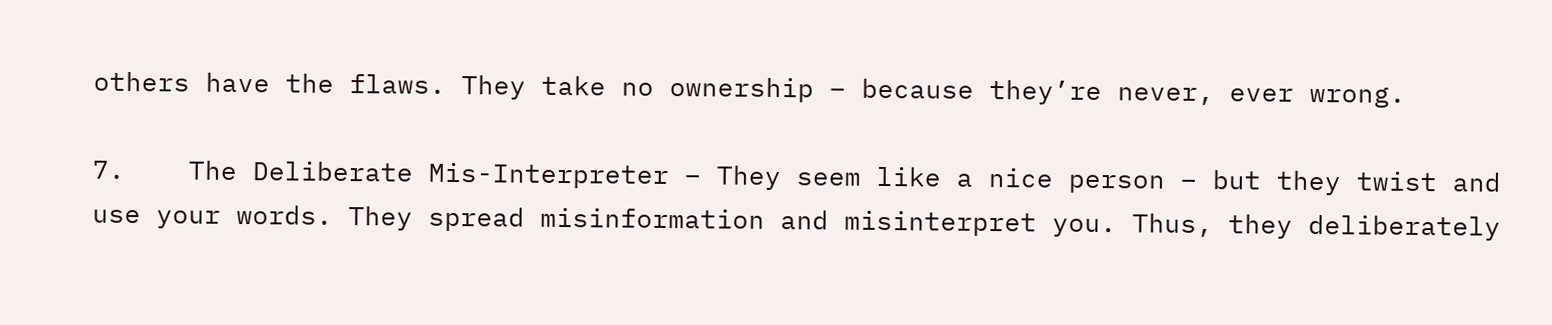others have the flaws. They take no ownership – because they’re never, ever wrong.

7.    The Deliberate Mis-Interpreter – They seem like a nice person – but they twist and use your words. They spread misinformation and misinterpret you. Thus, they deliberately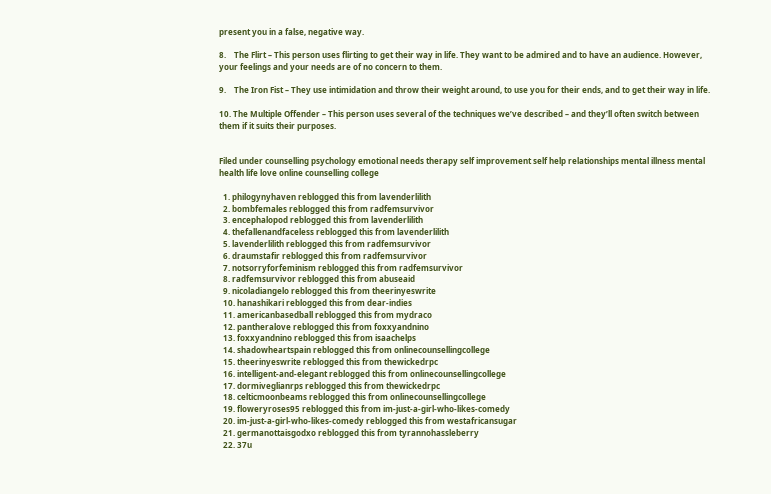present you in a false, negative way.

8.    The Flirt – This person uses flirting to get their way in life. They want to be admired and to have an audience. However, your feelings and your needs are of no concern to them.

9.    The Iron Fist – They use intimidation and throw their weight around, to use you for their ends, and to get their way in life.

10. The Multiple Offender – This person uses several of the techniques we’ve described – and they’ll often switch between them if it suits their purposes.


Filed under counselling psychology emotional needs therapy self improvement self help relationships mental illness mental health life love online counselling college

  1. philogynyhaven reblogged this from lavenderlilith
  2. bombfemales reblogged this from radfemsurvivor
  3. encephalopod reblogged this from lavenderlilith
  4. thefallenandfaceless reblogged this from lavenderlilith
  5. lavenderlilith reblogged this from radfemsurvivor
  6. draumstafir reblogged this from radfemsurvivor
  7. notsorryforfeminism reblogged this from radfemsurvivor
  8. radfemsurvivor reblogged this from abuseaid
  9. nicoladiangelo reblogged this from theerinyeswrite
  10. hanashikari reblogged this from dear-indies
  11. americanbasedball reblogged this from mydraco
  12. pantheralove reblogged this from foxxyandnino
  13. foxxyandnino reblogged this from isaachelps
  14. shadowheartspain reblogged this from onlinecounsellingcollege
  15. theerinyeswrite reblogged this from thewickedrpc
  16. intelligent-and-elegant reblogged this from onlinecounsellingcollege
  17. dormiveglianrps reblogged this from thewickedrpc
  18. celticmoonbeams reblogged this from onlinecounsellingcollege
  19. floweryroses95 reblogged this from im-just-a-girl-who-likes-comedy
  20. im-just-a-girl-who-likes-comedy reblogged this from westafricansugar
  21. germanottaisgodxo reblogged this from tyrannohassleberry
  22. 37u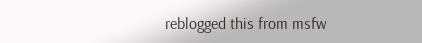reblogged this from msfw